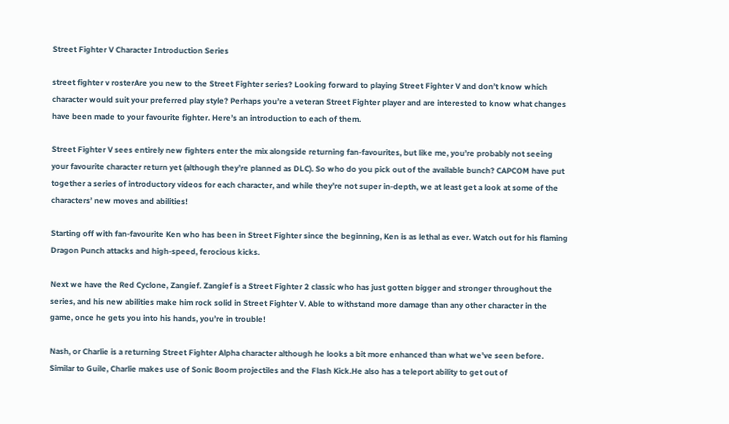Street Fighter V Character Introduction Series

street fighter v rosterAre you new to the Street Fighter series? Looking forward to playing Street Fighter V and don’t know which character would suit your preferred play style? Perhaps you’re a veteran Street Fighter player and are interested to know what changes have been made to your favourite fighter. Here’s an introduction to each of them.

Street Fighter V sees entirely new fighters enter the mix alongside returning fan-favourites, but like me, you’re probably not seeing your favourite character return yet (although they’re planned as DLC). So who do you pick out of the available bunch? CAPCOM have put together a series of introductory videos for each character, and while they’re not super in-depth, we at least get a look at some of the characters’ new moves and abilities!

Starting off with fan-favourite Ken who has been in Street Fighter since the beginning, Ken is as lethal as ever. Watch out for his flaming Dragon Punch attacks and high-speed, ferocious kicks.

Next we have the Red Cyclone, Zangief. Zangief is a Street Fighter 2 classic who has just gotten bigger and stronger throughout the series, and his new abilities make him rock solid in Street Fighter V. Able to withstand more damage than any other character in the game, once he gets you into his hands, you’re in trouble!

Nash, or Charlie is a returning Street Fighter Alpha character although he looks a bit more enhanced than what we’ve seen before. Similar to Guile, Charlie makes use of Sonic Boom projectiles and the Flash Kick.He also has a teleport ability to get out of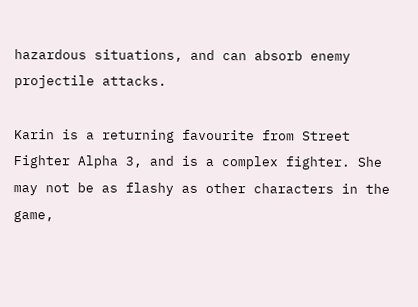hazardous situations, and can absorb enemy projectile attacks.

Karin is a returning favourite from Street Fighter Alpha 3, and is a complex fighter. She may not be as flashy as other characters in the game,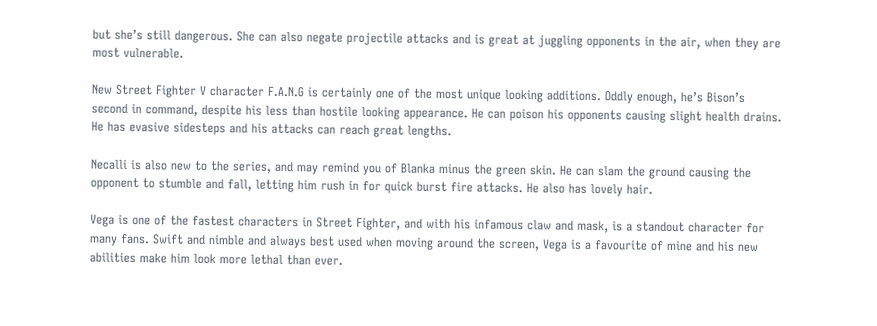but she’s still dangerous. She can also negate projectile attacks and is great at juggling opponents in the air, when they are most vulnerable.

New Street Fighter V character F.A.N.G is certainly one of the most unique looking additions. Oddly enough, he’s Bison’s second in command, despite his less than hostile looking appearance. He can poison his opponents causing slight health drains. He has evasive sidesteps and his attacks can reach great lengths.

Necalli is also new to the series, and may remind you of Blanka minus the green skin. He can slam the ground causing the opponent to stumble and fall, letting him rush in for quick burst fire attacks. He also has lovely hair.

Vega is one of the fastest characters in Street Fighter, and with his infamous claw and mask, is a standout character for many fans. Swift and nimble and always best used when moving around the screen, Vega is a favourite of mine and his new abilities make him look more lethal than ever.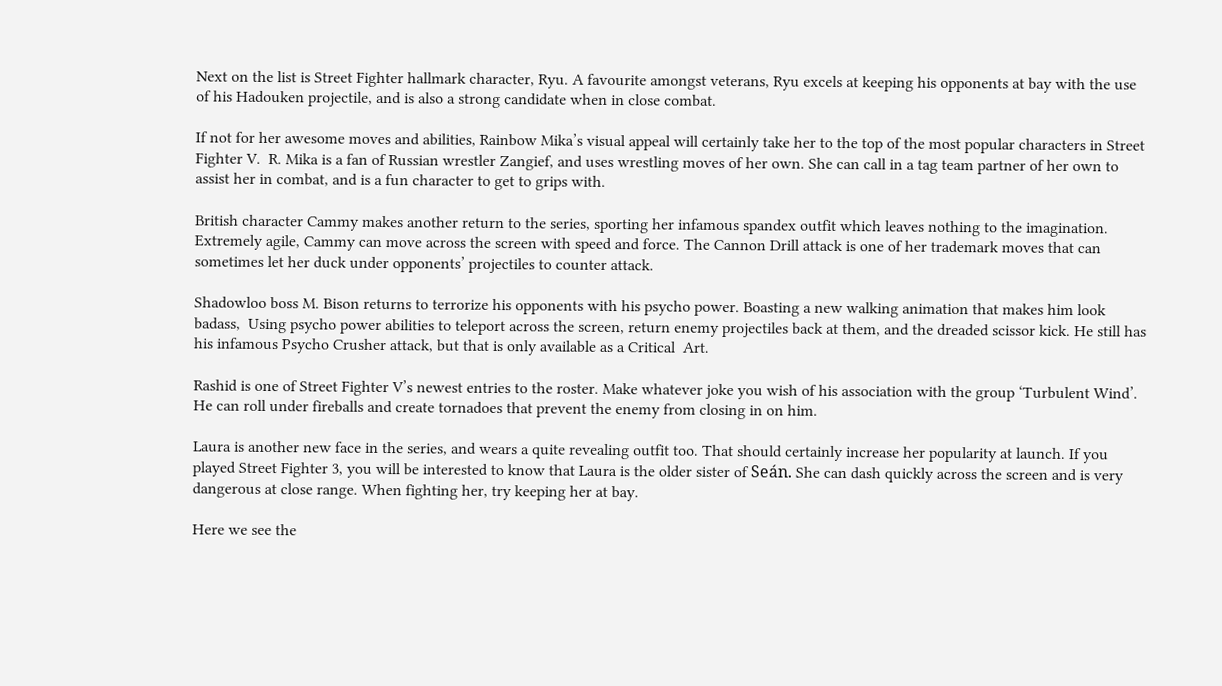Next on the list is Street Fighter hallmark character, Ryu. A favourite amongst veterans, Ryu excels at keeping his opponents at bay with the use of his Hadouken projectile, and is also a strong candidate when in close combat.

If not for her awesome moves and abilities, Rainbow Mika’s visual appeal will certainly take her to the top of the most popular characters in Street Fighter V.  R. Mika is a fan of Russian wrestler Zangief, and uses wrestling moves of her own. She can call in a tag team partner of her own to assist her in combat, and is a fun character to get to grips with.

British character Cammy makes another return to the series, sporting her infamous spandex outfit which leaves nothing to the imagination. Extremely agile, Cammy can move across the screen with speed and force. The Cannon Drill attack is one of her trademark moves that can sometimes let her duck under opponents’ projectiles to counter attack.

Shadowloo boss M. Bison returns to terrorize his opponents with his psycho power. Boasting a new walking animation that makes him look badass,  Using psycho power abilities to teleport across the screen, return enemy projectiles back at them, and the dreaded scissor kick. He still has his infamous Psycho Crusher attack, but that is only available as a Critical  Art.

Rashid is one of Street Fighter V’s newest entries to the roster. Make whatever joke you wish of his association with the group ‘Turbulent Wind’. He can roll under fireballs and create tornadoes that prevent the enemy from closing in on him.

Laura is another new face in the series, and wears a quite revealing outfit too. That should certainly increase her popularity at launch. If you played Street Fighter 3, you will be interested to know that Laura is the older sister of Seán. She can dash quickly across the screen and is very dangerous at close range. When fighting her, try keeping her at bay.

Here we see the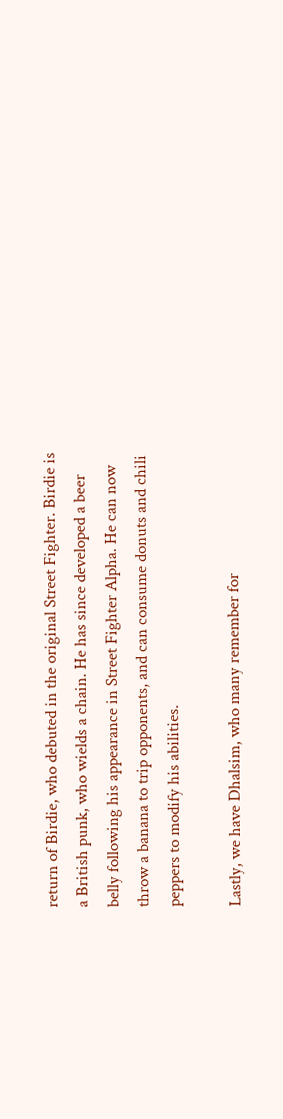return of Birdie, who debuted in the original Street Fighter. Birdie is a British punk, who wields a chain. He has since developed a beer belly following his appearance in Street Fighter Alpha. He can now throw a banana to trip opponents, and can consume donuts and chili peppers to modify his abilities.

Lastly, we have Dhalsim, who many remember for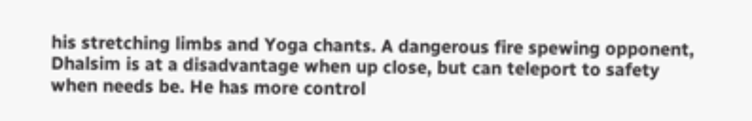his stretching limbs and Yoga chants. A dangerous fire spewing opponent, Dhalsim is at a disadvantage when up close, but can teleport to safety when needs be. He has more control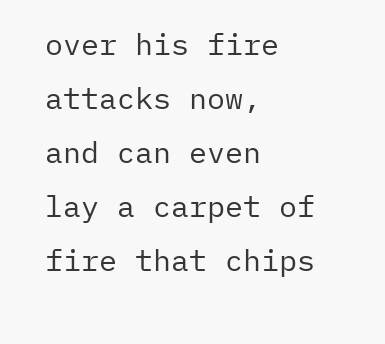over his fire attacks now, and can even lay a carpet of fire that chips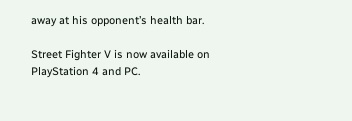away at his opponent’s health bar.

Street Fighter V is now available on PlayStation 4 and PC.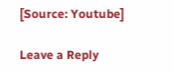[Source: Youtube]

Leave a Reply